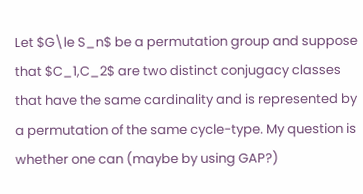Let $G\le S_n$ be a permutation group and suppose that $C_1,C_2$ are two distinct conjugacy classes that have the same cardinality and is represented by a permutation of the same cycle-type. My question is whether one can (maybe by using GAP?)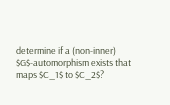determine if a (non-inner) $G$-automorphism exists that maps $C_1$ to $C_2$?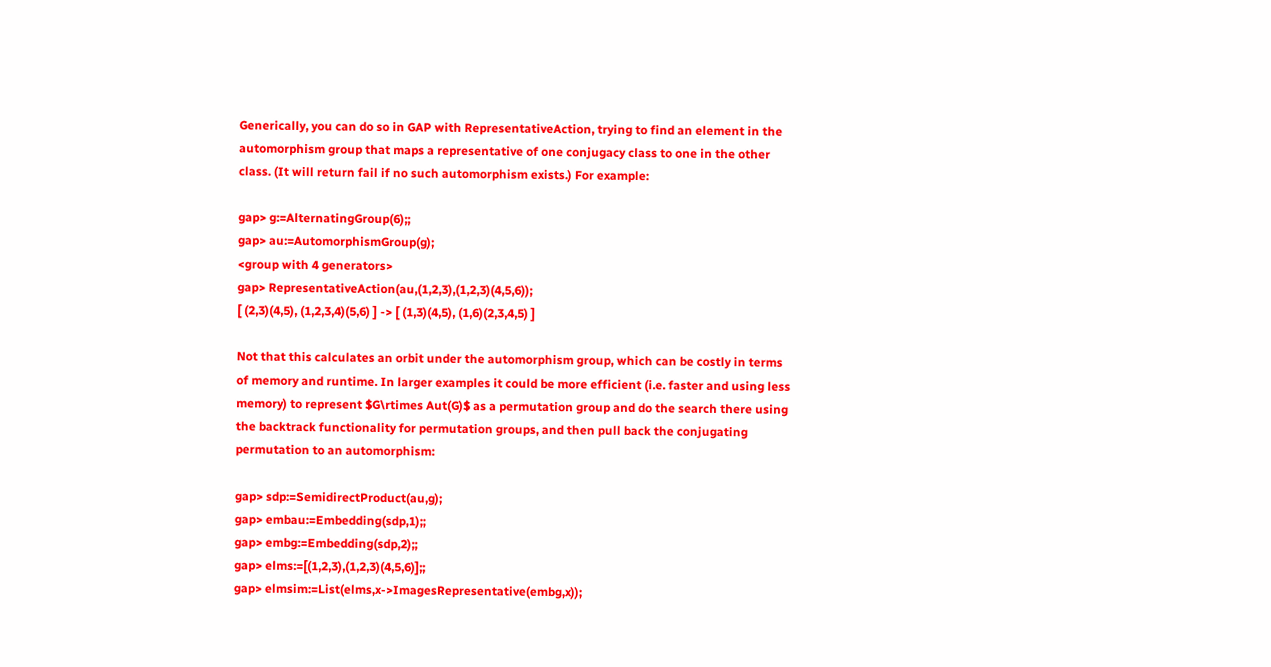Generically, you can do so in GAP with RepresentativeAction, trying to find an element in the automorphism group that maps a representative of one conjugacy class to one in the other class. (It will return fail if no such automorphism exists.) For example:

gap> g:=AlternatingGroup(6);;
gap> au:=AutomorphismGroup(g);
<group with 4 generators>
gap> RepresentativeAction(au,(1,2,3),(1,2,3)(4,5,6));
[ (2,3)(4,5), (1,2,3,4)(5,6) ] -> [ (1,3)(4,5), (1,6)(2,3,4,5) ]

Not that this calculates an orbit under the automorphism group, which can be costly in terms of memory and runtime. In larger examples it could be more efficient (i.e. faster and using less memory) to represent $G\rtimes Aut(G)$ as a permutation group and do the search there using the backtrack functionality for permutation groups, and then pull back the conjugating permutation to an automorphism:

gap> sdp:=SemidirectProduct(au,g);
gap> embau:=Embedding(sdp,1);;
gap> embg:=Embedding(sdp,2);;
gap> elms:=[(1,2,3),(1,2,3)(4,5,6)];;
gap> elmsim:=List(elms,x->ImagesRepresentative(embg,x));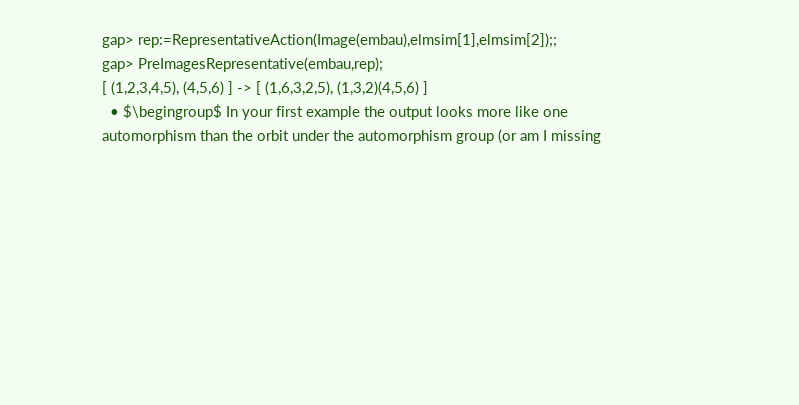gap> rep:=RepresentativeAction(Image(embau),elmsim[1],elmsim[2]);;
gap> PreImagesRepresentative(embau,rep);
[ (1,2,3,4,5), (4,5,6) ] -> [ (1,6,3,2,5), (1,3,2)(4,5,6) ]
  • $\begingroup$ In your first example the output looks more like one automorphism than the orbit under the automorphism group (or am I missing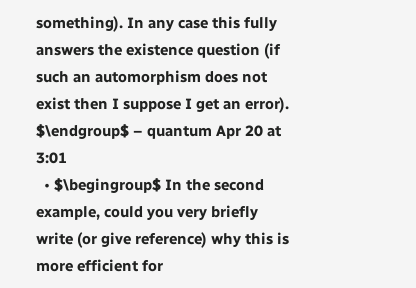something). In any case this fully answers the existence question (if such an automorphism does not exist then I suppose I get an error). $\endgroup$ – quantum Apr 20 at 3:01
  • $\begingroup$ In the second example, could you very briefly write (or give reference) why this is more efficient for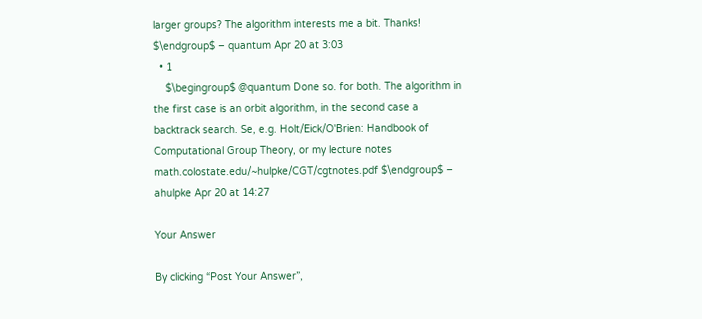larger groups? The algorithm interests me a bit. Thanks! $\endgroup$ – quantum Apr 20 at 3:03
  • 1
    $\begingroup$ @quantum Done so. for both. The algorithm in the first case is an orbit algorithm, in the second case a backtrack search. Se, e.g. Holt/Eick/O'Brien: Handbook of Computational Group Theory, or my lecture notes math.colostate.edu/~hulpke/CGT/cgtnotes.pdf $\endgroup$ – ahulpke Apr 20 at 14:27

Your Answer

By clicking “Post Your Answer”,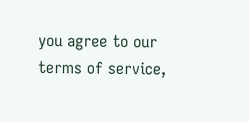you agree to our terms of service,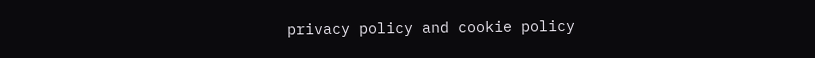privacy policy and cookie policy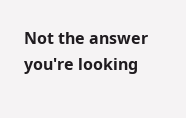Not the answer you're looking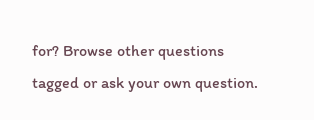for? Browse other questions tagged or ask your own question.